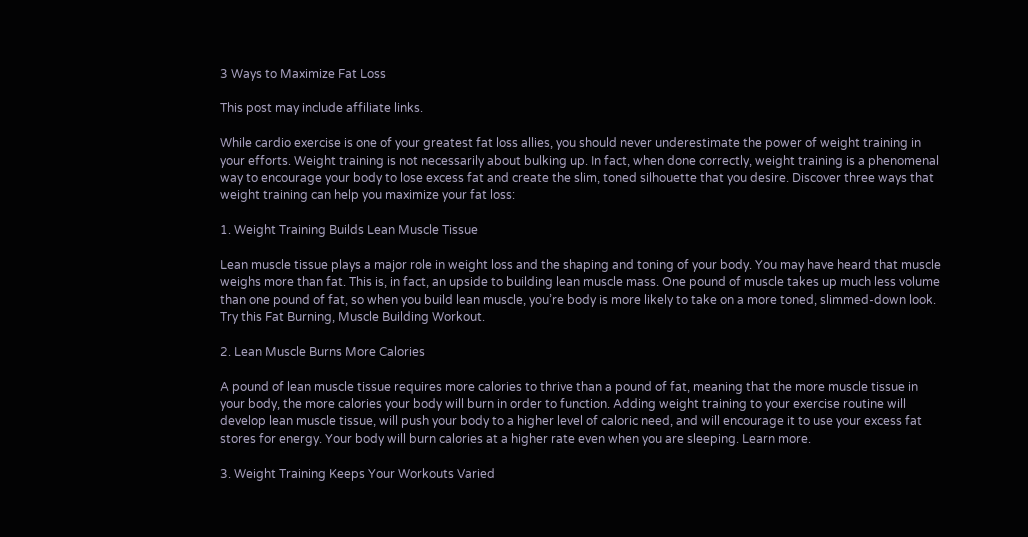3 Ways to Maximize Fat Loss

This post may include affiliate links.

While cardio exercise is one of your greatest fat loss allies, you should never underestimate the power of weight training in your efforts. Weight training is not necessarily about bulking up. In fact, when done correctly, weight training is a phenomenal way to encourage your body to lose excess fat and create the slim, toned silhouette that you desire. Discover three ways that weight training can help you maximize your fat loss:

1. Weight Training Builds Lean Muscle Tissue

Lean muscle tissue plays a major role in weight loss and the shaping and toning of your body. You may have heard that muscle weighs more than fat. This is, in fact, an upside to building lean muscle mass. One pound of muscle takes up much less volume than one pound of fat, so when you build lean muscle, you’re body is more likely to take on a more toned, slimmed-down look. Try this Fat Burning, Muscle Building Workout.

2. Lean Muscle Burns More Calories

A pound of lean muscle tissue requires more calories to thrive than a pound of fat, meaning that the more muscle tissue in your body, the more calories your body will burn in order to function. Adding weight training to your exercise routine will develop lean muscle tissue, will push your body to a higher level of caloric need, and will encourage it to use your excess fat stores for energy. Your body will burn calories at a higher rate even when you are sleeping. Learn more.

3. Weight Training Keeps Your Workouts Varied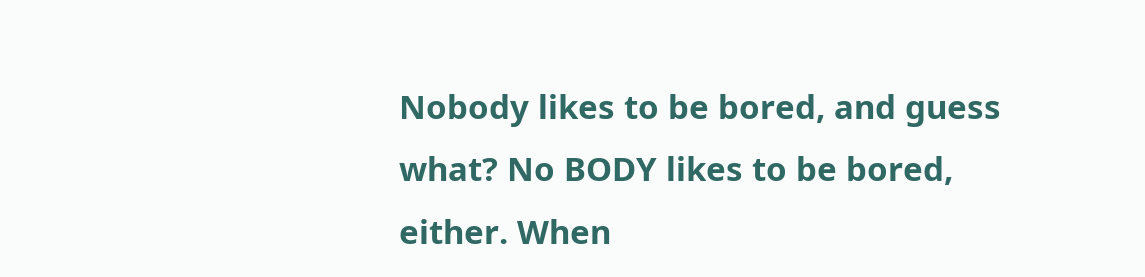Nobody likes to be bored, and guess what? No BODY likes to be bored, either. When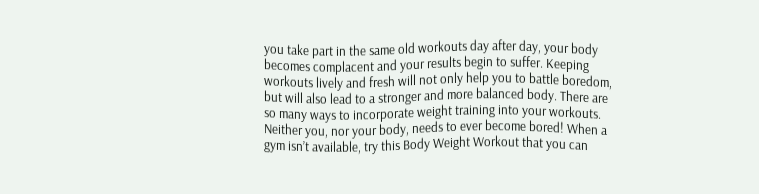you take part in the same old workouts day after day, your body becomes complacent and your results begin to suffer. Keeping workouts lively and fresh will not only help you to battle boredom, but will also lead to a stronger and more balanced body. There are so many ways to incorporate weight training into your workouts. Neither you, nor your body, needs to ever become bored! When a gym isn’t available, try this Body Weight Workout that you can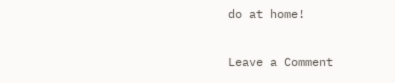do at home!

Leave a Comment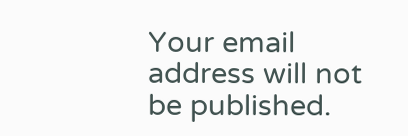Your email address will not be published.